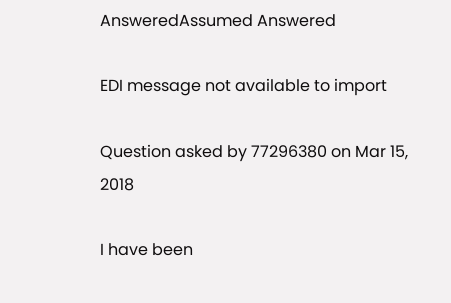AnsweredAssumed Answered

EDI message not available to import

Question asked by 77296380 on Mar 15, 2018

I have been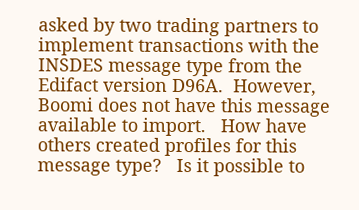asked by two trading partners to implement transactions with the INSDES message type from the Edifact version D96A.  However, Boomi does not have this message available to import.   How have others created profiles for this message type?   Is it possible to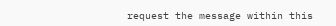request the message within this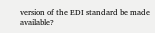version of the EDI standard be made available?